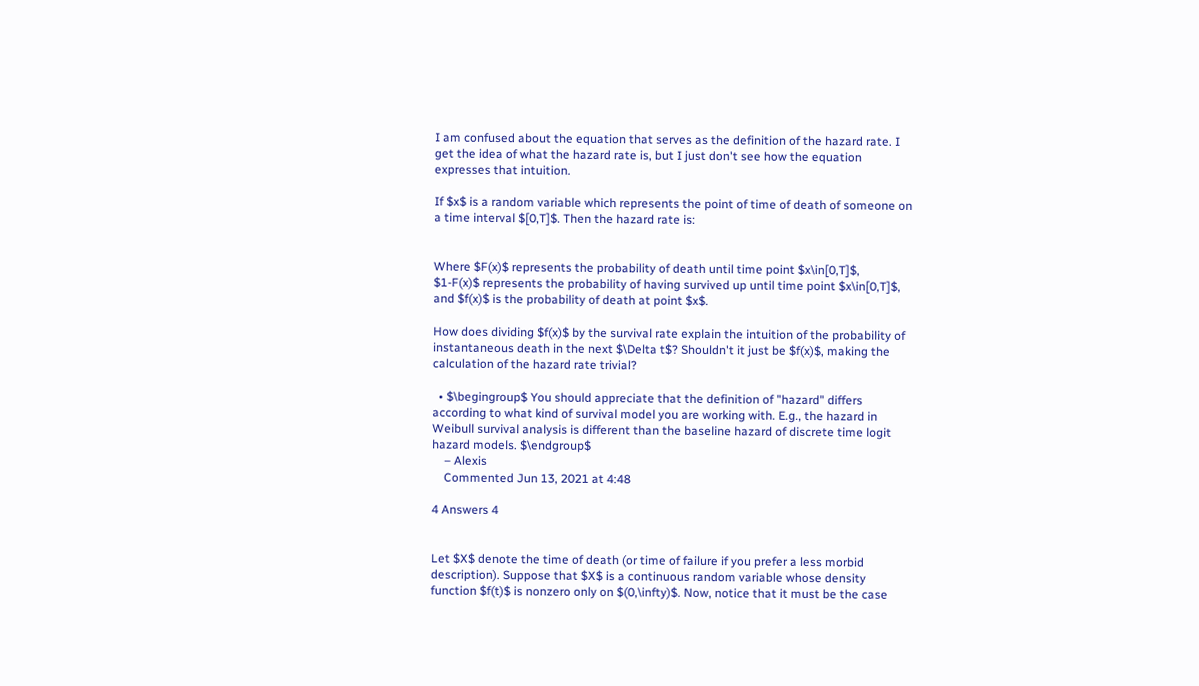I am confused about the equation that serves as the definition of the hazard rate. I get the idea of what the hazard rate is, but I just don't see how the equation expresses that intuition.

If $x$ is a random variable which represents the point of time of death of someone on a time interval $[0,T]$. Then the hazard rate is:


Where $F(x)$ represents the probability of death until time point $x\in[0,T]$,
$1-F(x)$ represents the probability of having survived up until time point $x\in[0,T]$,
and $f(x)$ is the probability of death at point $x$.

How does dividing $f(x)$ by the survival rate explain the intuition of the probability of instantaneous death in the next $\Delta t$? Shouldn't it just be $f(x)$, making the calculation of the hazard rate trivial?

  • $\begingroup$ You should appreciate that the definition of "hazard" differs according to what kind of survival model you are working with. E.g., the hazard in Weibull survival analysis is different than the baseline hazard of discrete time logit hazard models. $\endgroup$
    – Alexis
    Commented Jun 13, 2021 at 4:48

4 Answers 4


Let $X$ denote the time of death (or time of failure if you prefer a less morbid description). Suppose that $X$ is a continuous random variable whose density function $f(t)$ is nonzero only on $(0,\infty)$. Now, notice that it must be the case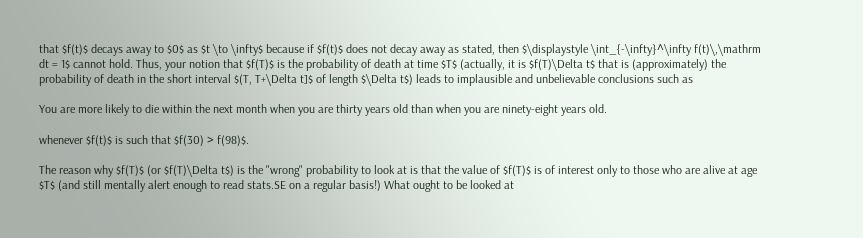that $f(t)$ decays away to $0$ as $t \to \infty$ because if $f(t)$ does not decay away as stated, then $\displaystyle \int_{-\infty}^\infty f(t)\,\mathrm dt = 1$ cannot hold. Thus, your notion that $f(T)$ is the probability of death at time $T$ (actually, it is $f(T)\Delta t$ that is (approximately) the probability of death in the short interval $(T, T+\Delta t]$ of length $\Delta t$) leads to implausible and unbelievable conclusions such as

You are more likely to die within the next month when you are thirty years old than when you are ninety-eight years old.

whenever $f(t)$ is such that $f(30) > f(98)$.

The reason why $f(T)$ (or $f(T)\Delta t$) is the "wrong" probability to look at is that the value of $f(T)$ is of interest only to those who are alive at age $T$ (and still mentally alert enough to read stats.SE on a regular basis!) What ought to be looked at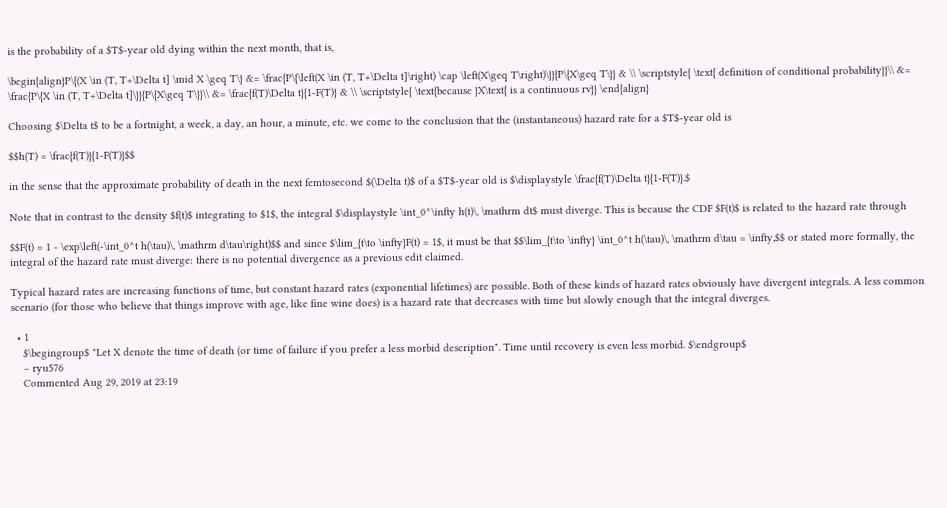is the probability of a $T$-year old dying within the next month, that is,

\begin{align}P\{(X \in (T, T+\Delta t] \mid X \geq T\} &= \frac{P\{\left(X \in (T, T+\Delta t]\right) \cap \left(X\geq T\right)\}}{P\{X\geq T\}} & \\ \scriptstyle{ \text{ definition of conditional probability}}\\ &= \frac{P\{X \in (T, T+\Delta t]\}}{P\{X\geq T\}}\\ &= \frac{f(T)\Delta t}{1-F(T)} & \\ \scriptstyle{ \text{because }X\text{ is a continuous rv}} \end{align}

Choosing $\Delta t$ to be a fortnight, a week, a day, an hour, a minute, etc. we come to the conclusion that the (instantaneous) hazard rate for a $T$-year old is

$$h(T) = \frac{f(T)}{1-F(T)}$$

in the sense that the approximate probability of death in the next femtosecond $(\Delta t)$ of a $T$-year old is $\displaystyle \frac{f(T)\Delta t}{1-F(T)}.$

Note that in contrast to the density $f(t)$ integrating to $1$, the integral $\displaystyle \int_0^\infty h(t)\, \mathrm dt$ must diverge. This is because the CDF $F(t)$ is related to the hazard rate through

$$F(t) = 1 - \exp\left(-\int_0^t h(\tau)\, \mathrm d\tau\right)$$ and since $\lim_{t\to \infty}F(t) = 1$, it must be that $$\lim_{t\to \infty} \int_0^t h(\tau)\, \mathrm d\tau = \infty,$$ or stated more formally, the integral of the hazard rate must diverge: there is no potential divergence as a previous edit claimed.

Typical hazard rates are increasing functions of time, but constant hazard rates (exponential lifetimes) are possible. Both of these kinds of hazard rates obviously have divergent integrals. A less common scenario (for those who believe that things improve with age, like fine wine does) is a hazard rate that decreases with time but slowly enough that the integral diverges.

  • 1
    $\begingroup$ "Let X denote the time of death (or time of failure if you prefer a less morbid description". Time until recovery is even less morbid. $\endgroup$
    – ryu576
    Commented Aug 29, 2019 at 23:19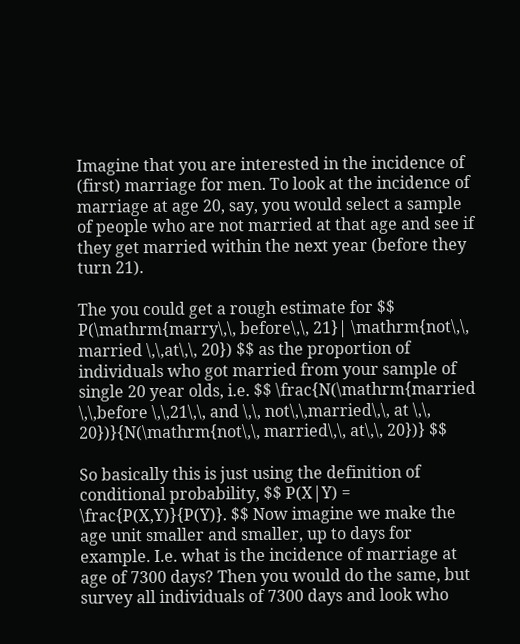Imagine that you are interested in the incidence of (first) marriage for men. To look at the incidence of marriage at age 20, say, you would select a sample of people who are not married at that age and see if they get married within the next year (before they turn 21).

The you could get a rough estimate for $$ P(\mathrm{marry\,\, before\,\, 21}| \mathrm{not\,\, married \,\,at\,\, 20}) $$ as the proportion of individuals who got married from your sample of single 20 year olds, i.e. $$ \frac{N(\mathrm{married \,\,before \,\,21\,\, and \,\, not\,\,married\,\, at \,\, 20})}{N(\mathrm{not\,\, married\,\, at\,\, 20})} $$

So basically this is just using the definition of conditional probability, $$ P(X|Y) = \frac{P(X,Y)}{P(Y)}. $$ Now imagine we make the age unit smaller and smaller, up to days for example. I.e. what is the incidence of marriage at age of 7300 days? Then you would do the same, but survey all individuals of 7300 days and look who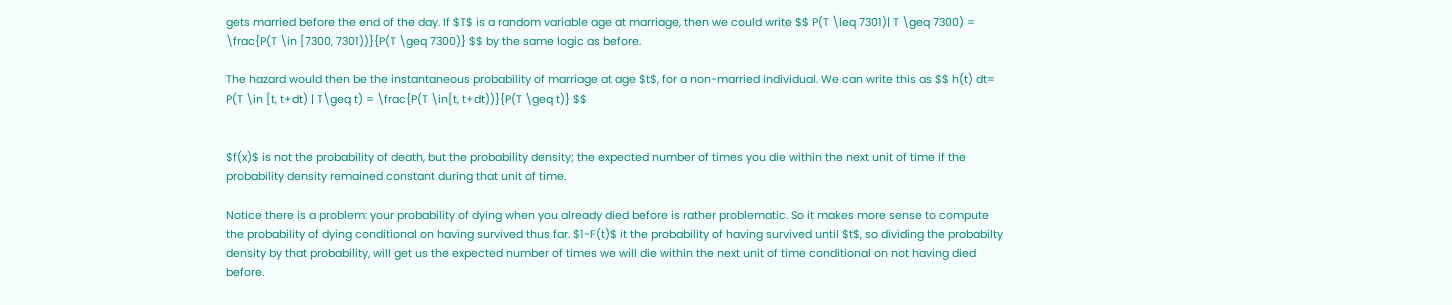gets married before the end of the day. If $T$ is a random variable age at marriage, then we could write $$ P(T \leq 7301)| T \geq 7300) = \frac{P(T \in [7300, 7301))}{P(T \geq 7300)} $$ by the same logic as before.

The hazard would then be the instantaneous probability of marriage at age $t$, for a non-married individual. We can write this as $$ h(t) dt= P(T \in [t, t+dt) | T\geq t) = \frac{P(T \in[t, t+dt))}{P(T \geq t)} $$


$f(x)$ is not the probability of death, but the probability density; the expected number of times you die within the next unit of time if the probability density remained constant during that unit of time.

Notice there is a problem: your probability of dying when you already died before is rather problematic. So it makes more sense to compute the probability of dying conditional on having survived thus far. $1-F(t)$ it the probability of having survived until $t$, so dividing the probabilty density by that probability, will get us the expected number of times we will die within the next unit of time conditional on not having died before.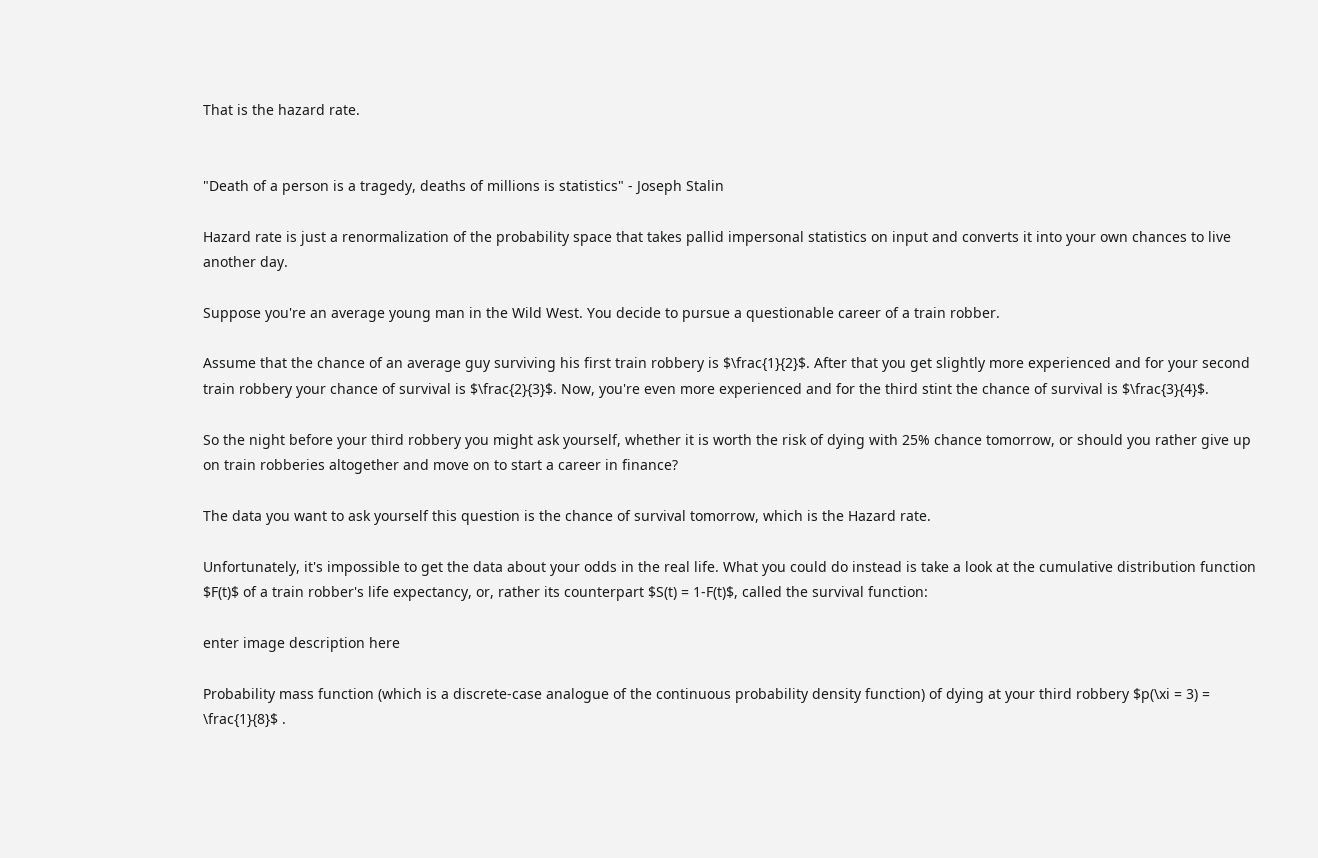That is the hazard rate.


"Death of a person is a tragedy, deaths of millions is statistics" - Joseph Stalin

Hazard rate is just a renormalization of the probability space that takes pallid impersonal statistics on input and converts it into your own chances to live another day.

Suppose you're an average young man in the Wild West. You decide to pursue a questionable career of a train robber.

Assume that the chance of an average guy surviving his first train robbery is $\frac{1}{2}$. After that you get slightly more experienced and for your second train robbery your chance of survival is $\frac{2}{3}$. Now, you're even more experienced and for the third stint the chance of survival is $\frac{3}{4}$.

So the night before your third robbery you might ask yourself, whether it is worth the risk of dying with 25% chance tomorrow, or should you rather give up on train robberies altogether and move on to start a career in finance?

The data you want to ask yourself this question is the chance of survival tomorrow, which is the Hazard rate.

Unfortunately, it's impossible to get the data about your odds in the real life. What you could do instead is take a look at the cumulative distribution function $F(t)$ of a train robber's life expectancy, or, rather its counterpart $S(t) = 1-F(t)$, called the survival function:

enter image description here

Probability mass function (which is a discrete-case analogue of the continuous probability density function) of dying at your third robbery $p(\xi = 3) = \frac{1}{8}$ .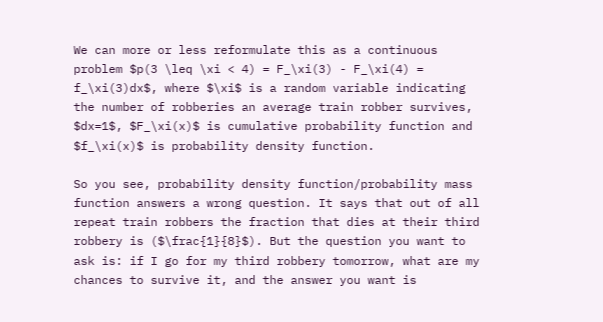We can more or less reformulate this as a continuous problem $p(3 \leq \xi < 4) = F_\xi(3) - F_\xi(4) = f_\xi(3)dx$, where $\xi$ is a random variable indicating the number of robberies an average train robber survives, $dx=1$, $F_\xi(x)$ is cumulative probability function and $f_\xi(x)$ is probability density function.

So you see, probability density function/probability mass function answers a wrong question. It says that out of all repeat train robbers the fraction that dies at their third robbery is ($\frac{1}{8}$). But the question you want to ask is: if I go for my third robbery tomorrow, what are my chances to survive it, and the answer you want is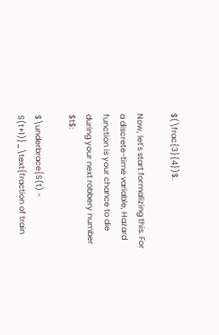$(\frac{3}{4})$.

Now, let's start formalizing this. For a discrete-time variable, Hazard function is your chance to die during your next robbery number $t$:

$\underbrace{S(t) - S(t+1)}_\text{fraction of train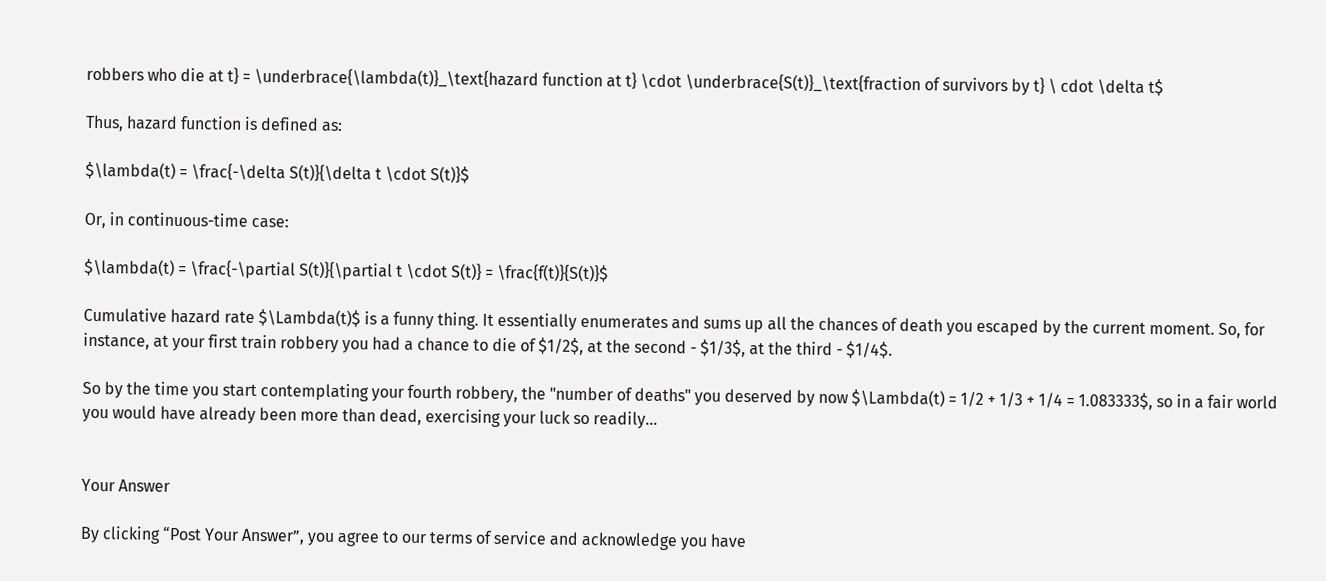robbers who die at t} = \underbrace{\lambda(t)}_\text{hazard function at t} \cdot \underbrace{S(t)}_\text{fraction of survivors by t} \ cdot \delta t$

Thus, hazard function is defined as:

$\lambda(t) = \frac{-\delta S(t)}{\delta t \cdot S(t)}$

Or, in continuous-time case:

$\lambda(t) = \frac{-\partial S(t)}{\partial t \cdot S(t)} = \frac{f(t)}{S(t)}$

Cumulative hazard rate $\Lambda(t)$ is a funny thing. It essentially enumerates and sums up all the chances of death you escaped by the current moment. So, for instance, at your first train robbery you had a chance to die of $1/2$, at the second - $1/3$, at the third - $1/4$.

So by the time you start contemplating your fourth robbery, the "number of deaths" you deserved by now $\Lambda(t) = 1/2 + 1/3 + 1/4 = 1.083333$, so in a fair world you would have already been more than dead, exercising your luck so readily...


Your Answer

By clicking “Post Your Answer”, you agree to our terms of service and acknowledge you have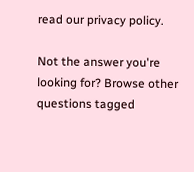read our privacy policy.

Not the answer you're looking for? Browse other questions tagged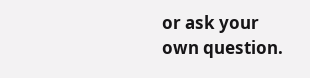or ask your own question.